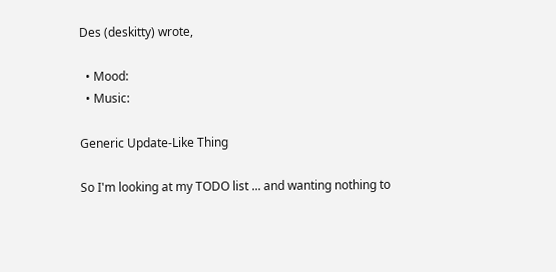Des (deskitty) wrote,

  • Mood:
  • Music:

Generic Update-Like Thing

So I'm looking at my TODO list ... and wanting nothing to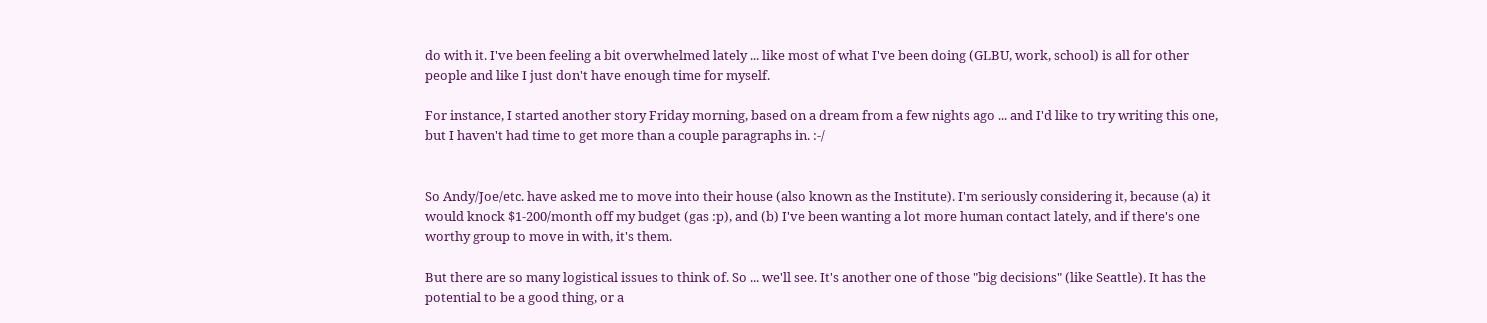do with it. I've been feeling a bit overwhelmed lately ... like most of what I've been doing (GLBU, work, school) is all for other people and like I just don't have enough time for myself.

For instance, I started another story Friday morning, based on a dream from a few nights ago ... and I'd like to try writing this one, but I haven't had time to get more than a couple paragraphs in. :-/


So Andy/Joe/etc. have asked me to move into their house (also known as the Institute). I'm seriously considering it, because (a) it would knock $1-200/month off my budget (gas :p), and (b) I've been wanting a lot more human contact lately, and if there's one worthy group to move in with, it's them.

But there are so many logistical issues to think of. So ... we'll see. It's another one of those "big decisions" (like Seattle). It has the potential to be a good thing, or a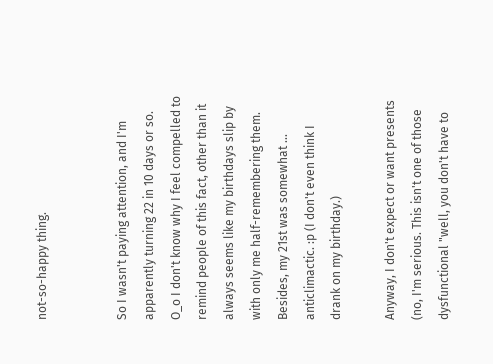not-so-happy thing.


So I wasn't paying attention, and I'm apparently turning 22 in 10 days or so. O_o I don't know why I feel compelled to remind people of this fact, other than it always seems like my birthdays slip by with only me half-remembering them. Besides, my 21st was somewhat ... anticlimactic. :p (I don't even think I drank on my birthday.)

Anyway, I don't expect or want presents (no, I'm serious. This isn't one of those dysfunctional "well, you don't have to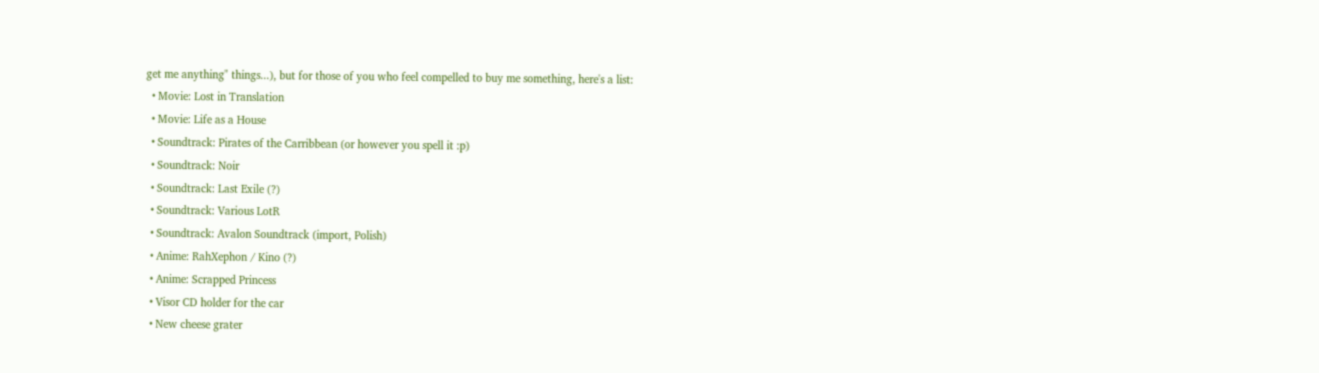get me anything" things...), but for those of you who feel compelled to buy me something, here's a list:
  • Movie: Lost in Translation
  • Movie: Life as a House
  • Soundtrack: Pirates of the Carribbean (or however you spell it :p)
  • Soundtrack: Noir
  • Soundtrack: Last Exile (?)
  • Soundtrack: Various LotR
  • Soundtrack: Avalon Soundtrack (import, Polish)
  • Anime: RahXephon / Kino (?)
  • Anime: Scrapped Princess
  • Visor CD holder for the car
  • New cheese grater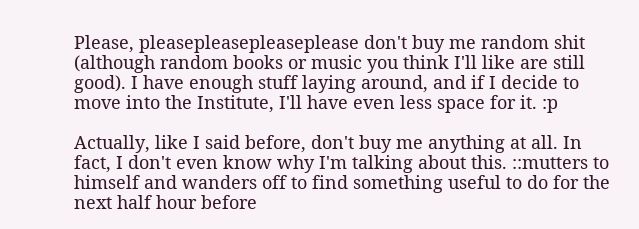Please, pleasepleasepleaseplease don't buy me random shit (although random books or music you think I'll like are still good). I have enough stuff laying around, and if I decide to move into the Institute, I'll have even less space for it. :p

Actually, like I said before, don't buy me anything at all. In fact, I don't even know why I'm talking about this. ::mutters to himself and wanders off to find something useful to do for the next half hour before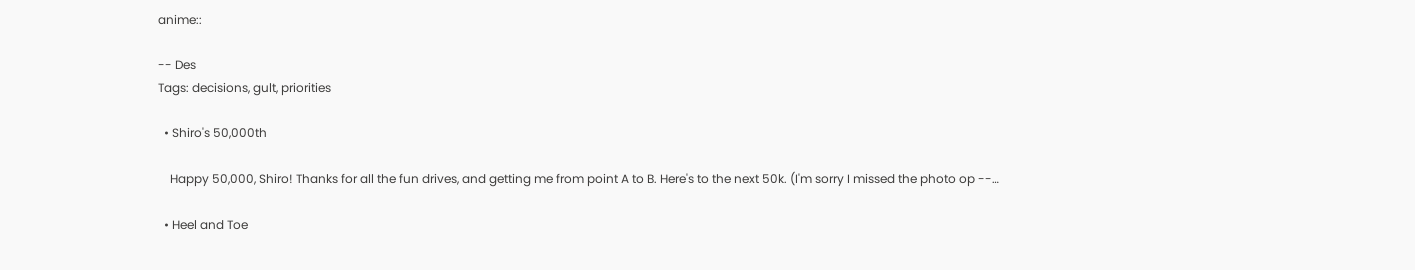anime::

-- Des
Tags: decisions, gult, priorities

  • Shiro's 50,000th

    Happy 50,000, Shiro! Thanks for all the fun drives, and getting me from point A to B. Here's to the next 50k. (I'm sorry I missed the photo op --…

  • Heel and Toe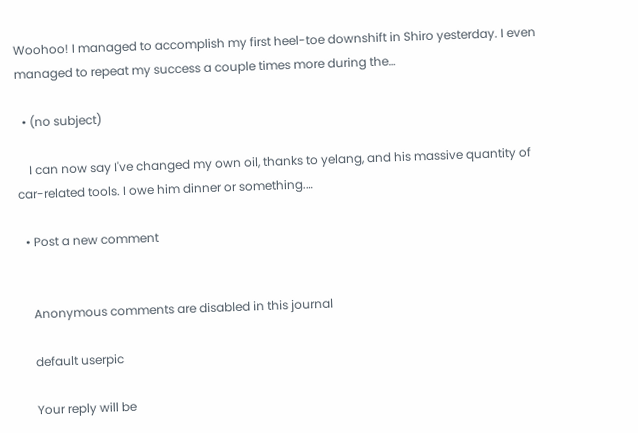Woohoo! I managed to accomplish my first heel-toe downshift in Shiro yesterday. I even managed to repeat my success a couple times more during the…

  • (no subject)

    I can now say I've changed my own oil, thanks to yelang, and his massive quantity of car-related tools. I owe him dinner or something.…

  • Post a new comment


    Anonymous comments are disabled in this journal

    default userpic

    Your reply will be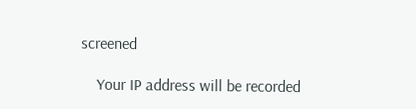screened

    Your IP address will be recorded